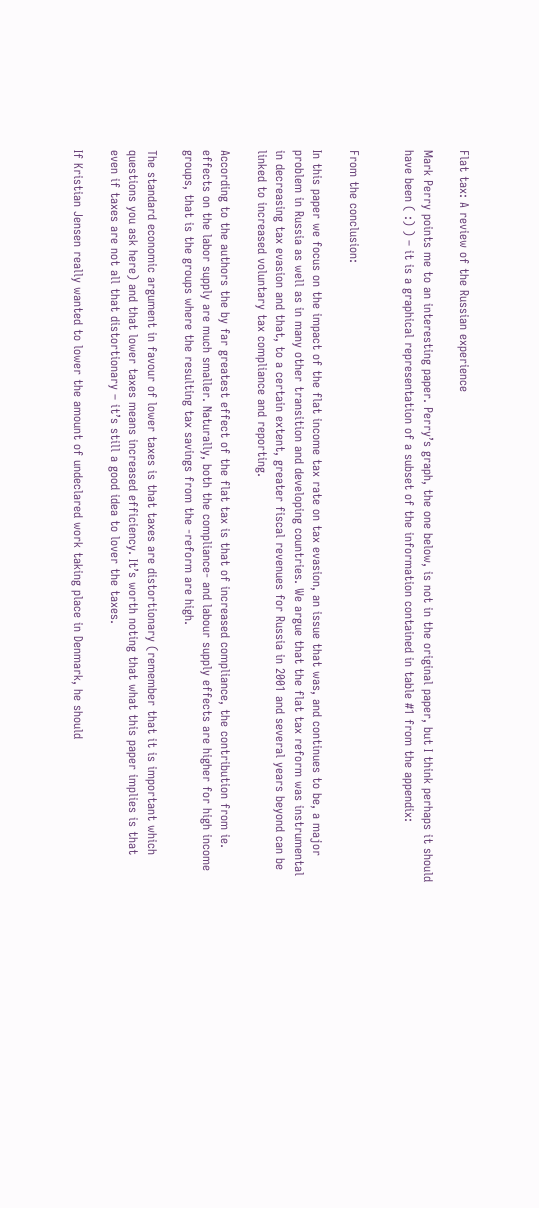Flat tax: A review of the Russian experience

Mark Perry points me to an interesting paper. Perry’s graph, the one below, is not in the original paper, but I think perhaps it should have been ( :) ) – it is a graphical representation of a subset of the information contained in table #1 from the appendix:


From the conclusion:

In this paper we focus on the impact of the flat income tax rate on tax evasion, an issue that was, and continues to be, a major problem in Russia as well as in many other transition and developing countries. We argue that the flat tax reform was instrumental in decreasing tax evasion and that, to a certain extent, greater fiscal revenues for Russia in 2001 and several years beyond can be linked to increased voluntary tax compliance and reporting.

According to the authors the by far greatest effect of the flat tax is that of increased compliance, the contribution from ie. effects on the labor supply are much smaller. Naturally, both the compliance- and labour supply effects are higher for high income groups, that is the groups where the resulting tax savings from the -reform are high.

The standard economic argument in favour of lower taxes is that taxes are distortionary (remember that it is important which questions you ask here) and that lower taxes means increased efficiency. It’s worth noting that what this paper implies is that even if taxes are not all that distortionary – it’s still a good idea to lover the taxes.

If Kristian Jensen really wanted to lower the amount of undeclared work taking place in Denmark, he should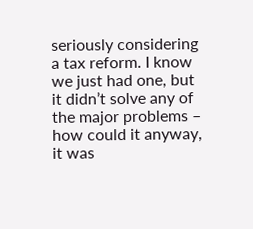seriously considering a tax reform. I know we just had one, but it didn’t solve any of the major problems – how could it anyway, it was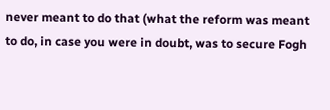never meant to do that (what the reform was meant to do, in case you were in doubt, was to secure Fogh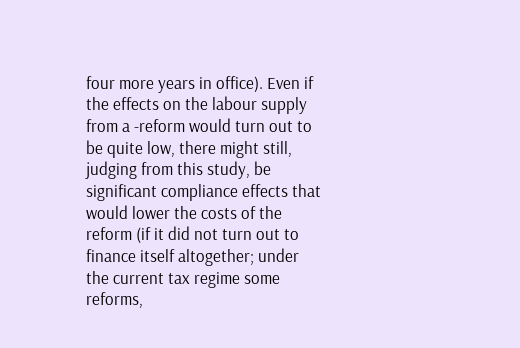four more years in office). Even if the effects on the labour supply from a -reform would turn out to be quite low, there might still, judging from this study, be significant compliance effects that would lower the costs of the reform (if it did not turn out to finance itself altogether; under the current tax regime some reforms,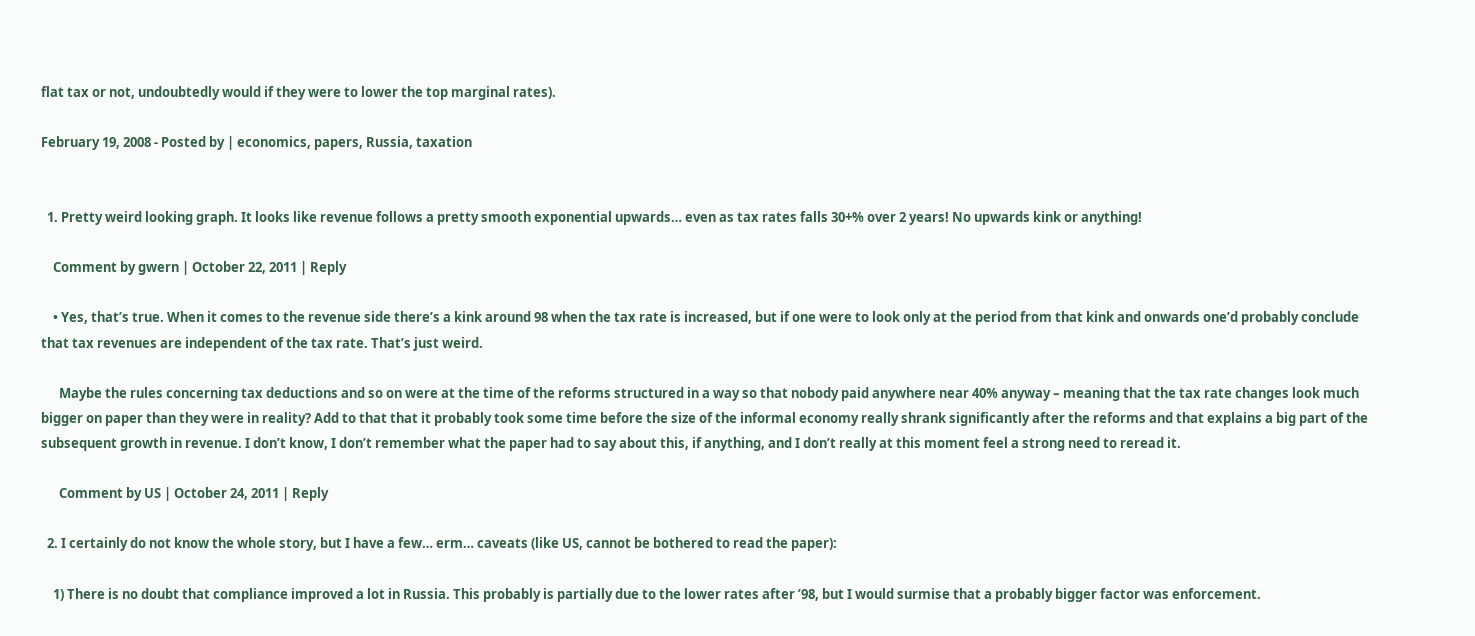flat tax or not, undoubtedly would if they were to lower the top marginal rates).

February 19, 2008 - Posted by | economics, papers, Russia, taxation


  1. Pretty weird looking graph. It looks like revenue follows a pretty smooth exponential upwards… even as tax rates falls 30+% over 2 years! No upwards kink or anything!

    Comment by gwern | October 22, 2011 | Reply

    • Yes, that’s true. When it comes to the revenue side there’s a kink around 98 when the tax rate is increased, but if one were to look only at the period from that kink and onwards one’d probably conclude that tax revenues are independent of the tax rate. That’s just weird.

      Maybe the rules concerning tax deductions and so on were at the time of the reforms structured in a way so that nobody paid anywhere near 40% anyway – meaning that the tax rate changes look much bigger on paper than they were in reality? Add to that that it probably took some time before the size of the informal economy really shrank significantly after the reforms and that explains a big part of the subsequent growth in revenue. I don’t know, I don’t remember what the paper had to say about this, if anything, and I don’t really at this moment feel a strong need to reread it.

      Comment by US | October 24, 2011 | Reply

  2. I certainly do not know the whole story, but I have a few… erm… caveats (like US, cannot be bothered to read the paper):

    1) There is no doubt that compliance improved a lot in Russia. This probably is partially due to the lower rates after ’98, but I would surmise that a probably bigger factor was enforcement.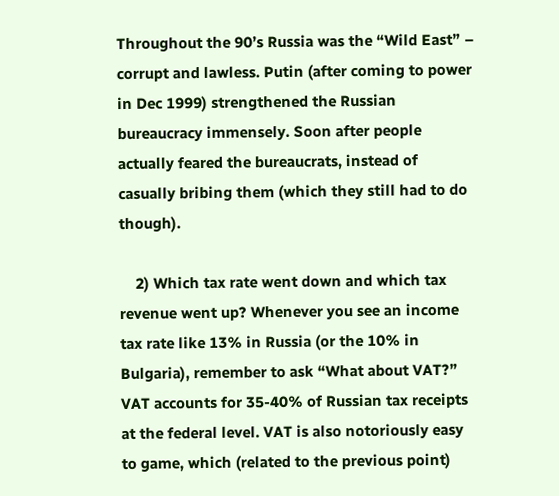Throughout the 90’s Russia was the “Wild East” – corrupt and lawless. Putin (after coming to power in Dec 1999) strengthened the Russian bureaucracy immensely. Soon after people actually feared the bureaucrats, instead of casually bribing them (which they still had to do though).

    2) Which tax rate went down and which tax revenue went up? Whenever you see an income tax rate like 13% in Russia (or the 10% in Bulgaria), remember to ask “What about VAT?” VAT accounts for 35-40% of Russian tax receipts at the federal level. VAT is also notoriously easy to game, which (related to the previous point)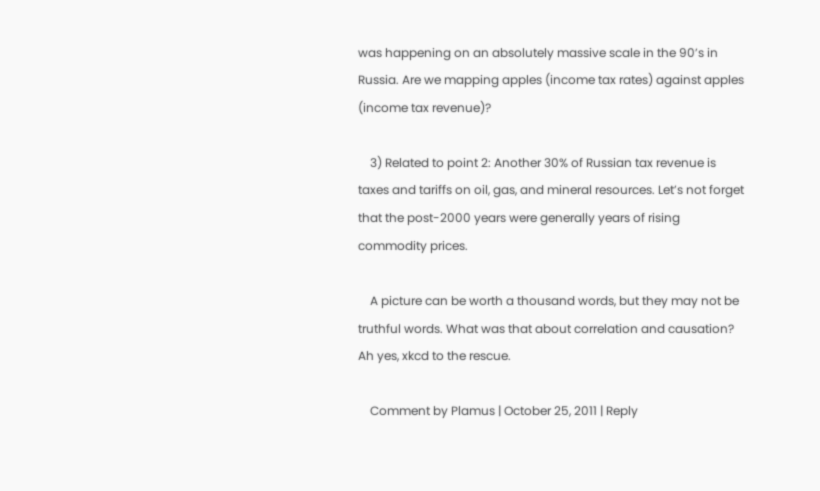was happening on an absolutely massive scale in the 90’s in Russia. Are we mapping apples (income tax rates) against apples (income tax revenue)?

    3) Related to point 2: Another 30% of Russian tax revenue is taxes and tariffs on oil, gas, and mineral resources. Let’s not forget that the post-2000 years were generally years of rising commodity prices.

    A picture can be worth a thousand words, but they may not be truthful words. What was that about correlation and causation? Ah yes, xkcd to the rescue.

    Comment by Plamus | October 25, 2011 | Reply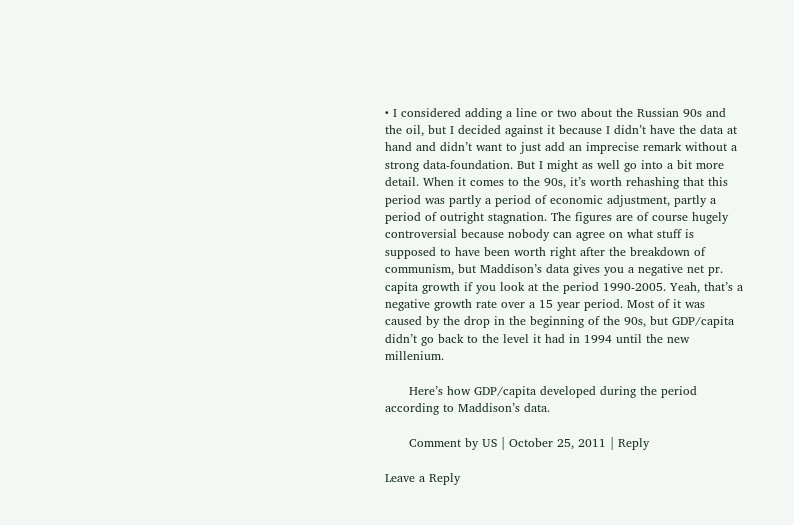• I considered adding a line or two about the Russian 90s and the oil, but I decided against it because I didn’t have the data at hand and didn’t want to just add an imprecise remark without a strong data-foundation. But I might as well go into a bit more detail. When it comes to the 90s, it’s worth rehashing that this period was partly a period of economic adjustment, partly a period of outright stagnation. The figures are of course hugely controversial because nobody can agree on what stuff is supposed to have been worth right after the breakdown of communism, but Maddison’s data gives you a negative net pr. capita growth if you look at the period 1990-2005. Yeah, that’s a negative growth rate over a 15 year period. Most of it was caused by the drop in the beginning of the 90s, but GDP/capita didn’t go back to the level it had in 1994 until the new millenium.

      Here’s how GDP/capita developed during the period according to Maddison’s data.

      Comment by US | October 25, 2011 | Reply

Leave a Reply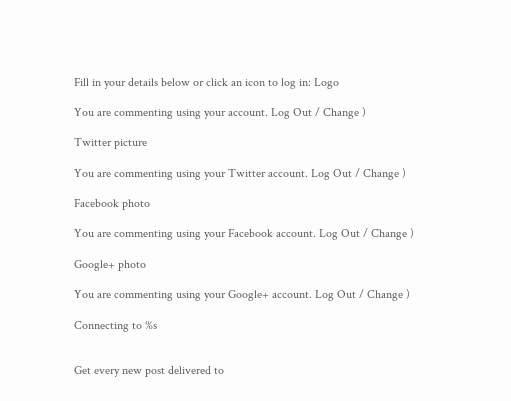Fill in your details below or click an icon to log in: Logo

You are commenting using your account. Log Out / Change )

Twitter picture

You are commenting using your Twitter account. Log Out / Change )

Facebook photo

You are commenting using your Facebook account. Log Out / Change )

Google+ photo

You are commenting using your Google+ account. Log Out / Change )

Connecting to %s


Get every new post delivered to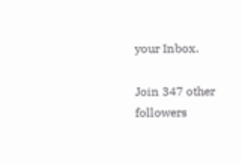your Inbox.

Join 347 other followers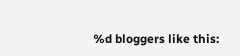%d bloggers like this: